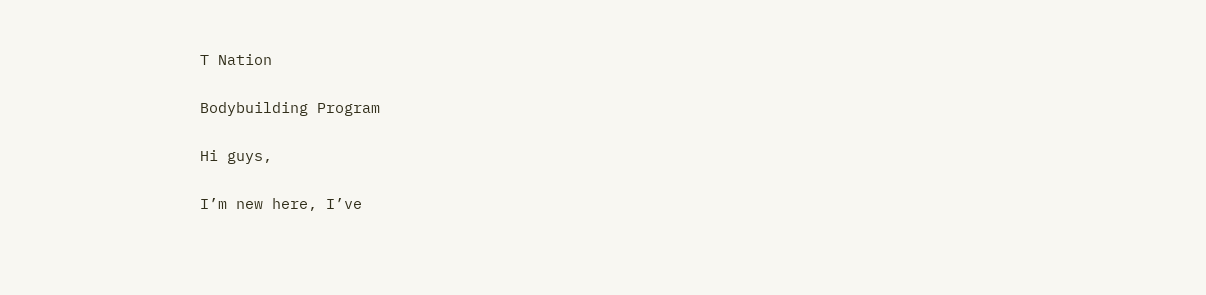T Nation

Bodybuilding Program

Hi guys,

I’m new here, I’ve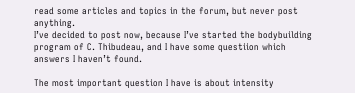read some articles and topics in the forum, but never post anything.
I’ve decided to post now, because I’ve started the bodybuilding program of C. Thibudeau, and I have some questiion which answers I haven’t found.

The most important question I have is about intensity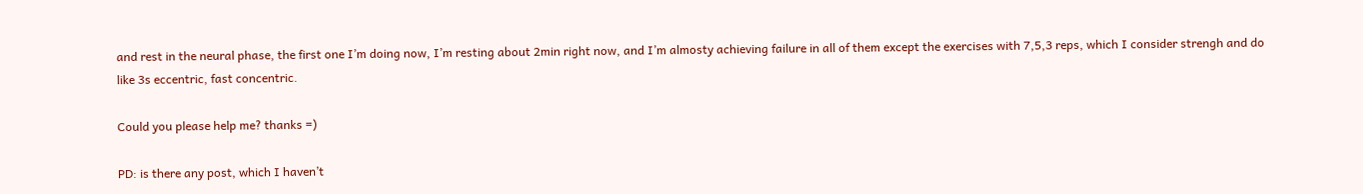and rest in the neural phase, the first one I’m doing now, I’m resting about 2min right now, and I’m almosty achieving failure in all of them except the exercises with 7,5,3 reps, which I consider strengh and do like 3s eccentric, fast concentric.

Could you please help me? thanks =)

PD: is there any post, which I haven’t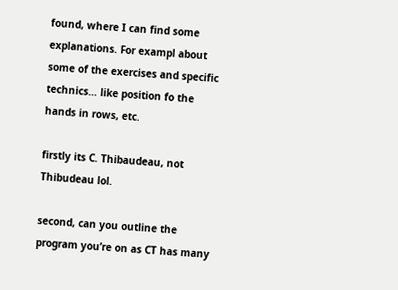found, where I can find some explanations. For exampl about some of the exercises and specific technics… like position fo the hands in rows, etc.

firstly its C. Thibaudeau, not Thibudeau lol.

second, can you outline the program you’re on as CT has many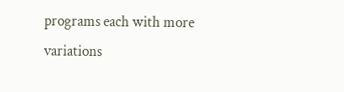programs each with more variations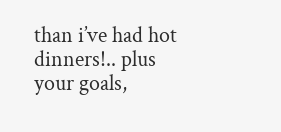than i’ve had hot dinners!.. plus your goals,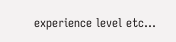experience level etc…